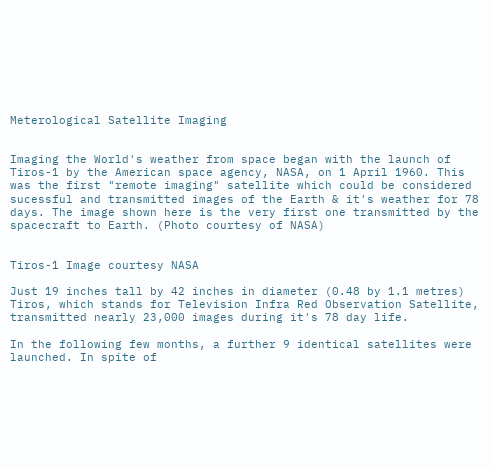Meterological Satellite Imaging


Imaging the World's weather from space began with the launch of Tiros-1 by the American space agency, NASA, on 1 April 1960. This was the first "remote imaging" satellite which could be considered sucessful and transmitted images of the Earth & it's weather for 78 days. The image shown here is the very first one transmitted by the spacecraft to Earth. (Photo courtesy of NASA)


Tiros-1 Image courtesy NASA

Just 19 inches tall by 42 inches in diameter (0.48 by 1.1 metres) Tiros, which stands for Television Infra Red Observation Satellite, transmitted nearly 23,000 images during it's 78 day life.

In the following few months, a further 9 identical satellites were launched. In spite of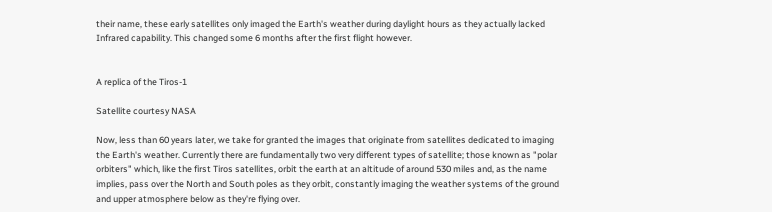their name, these early satellites only imaged the Earth's weather during daylight hours as they actually lacked Infrared capability. This changed some 6 months after the first flight however.


A replica of the Tiros-1

Satellite courtesy NASA

Now, less than 60 years later, we take for granted the images that originate from satellites dedicated to imaging the Earth's weather. Currently there are fundamentally two very different types of satellite; those known as "polar orbiters" which, like the first Tiros satellites, orbit the earth at an altitude of around 530 miles and, as the name implies, pass over the North and South poles as they orbit, constantly imaging the weather systems of the ground and upper atmosphere below as they're flying over.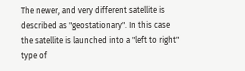The newer, and very different satellite is described as "geostationary". In this case the satellite is launched into a "left to right" type of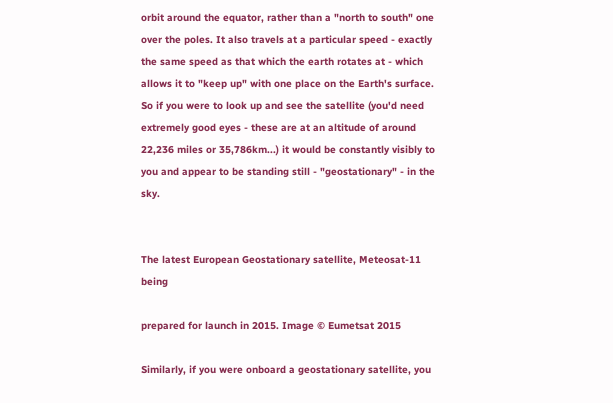orbit around the equator, rather than a "north to south" one over the poles. It also travels at a particular speed - exactly the same speed as that which the earth rotates at - which allows it to "keep up" with one place on the Earth's surface. So if you were to look up and see the satellite (you'd need extremely good eyes - these are at an altitude of around 22,236 miles or 35,786km...) it would be constantly visibly to you and appear to be standing still - "geostationary" - in the sky.


The latest European Geostationary satellite, Meteosat-11 being

prepared for launch in 2015. Image © Eumetsat 2015

Similarly, if you were onboard a geostationary satellite, you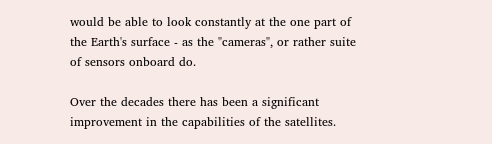would be able to look constantly at the one part of the Earth's surface - as the "cameras", or rather suite of sensors onboard do.

Over the decades there has been a significant improvement in the capabilities of the satellites.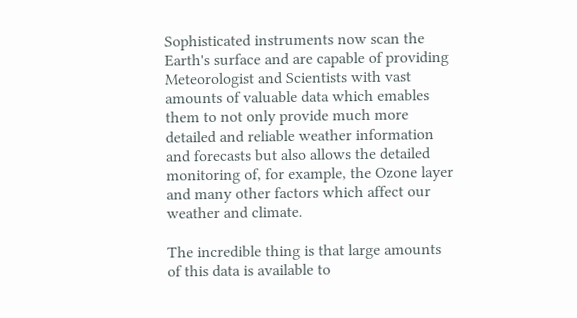Sophisticated instruments now scan the Earth's surface and are capable of providing Meteorologist and Scientists with vast amounts of valuable data which emables them to not only provide much more detailed and reliable weather information and forecasts but also allows the detailed monitoring of, for example, the Ozone layer and many other factors which affect our weather and climate.

The incredible thing is that large amounts of this data is available to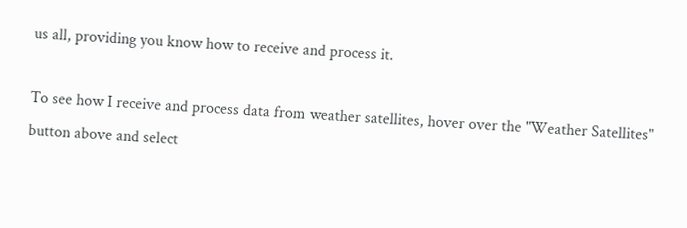us all, providing you know how to receive and process it.

To see how I receive and process data from weather satellites, hover over the "Weather Satellites" button above and select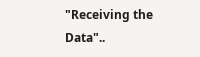"Receiving the Data"..